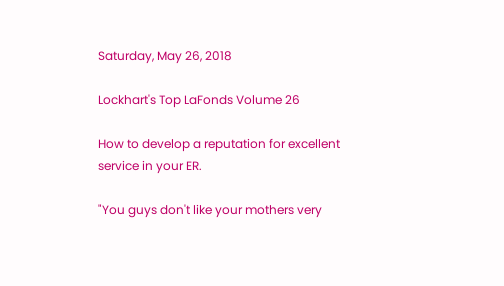Saturday, May 26, 2018

Lockhart's Top LaFonds Volume 26

How to develop a reputation for excellent service in your ER.

"You guys don't like your mothers very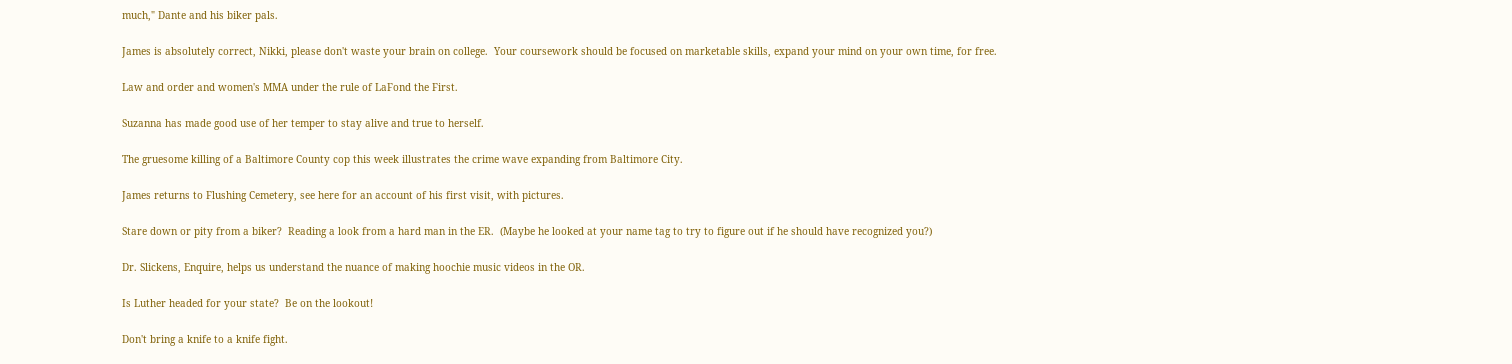much," Dante and his biker pals.

James is absolutely correct, Nikki, please don't waste your brain on college.  Your coursework should be focused on marketable skills, expand your mind on your own time, for free.

Law and order and women's MMA under the rule of LaFond the First.

Suzanna has made good use of her temper to stay alive and true to herself.

The gruesome killing of a Baltimore County cop this week illustrates the crime wave expanding from Baltimore City.

James returns to Flushing Cemetery, see here for an account of his first visit, with pictures.

Stare down or pity from a biker?  Reading a look from a hard man in the ER.  (Maybe he looked at your name tag to try to figure out if he should have recognized you?)

Dr. Slickens, Enquire, helps us understand the nuance of making hoochie music videos in the OR.

Is Luther headed for your state?  Be on the lookout!

Don't bring a knife to a knife fight.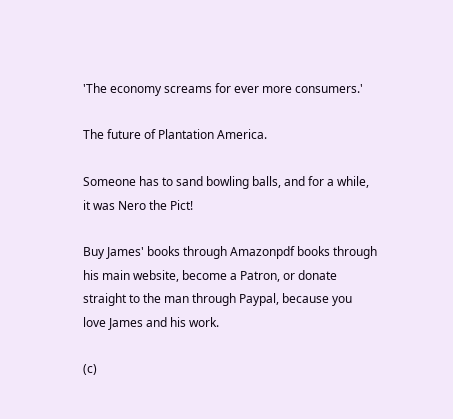'The economy screams for ever more consumers.'

The future of Plantation America.

Someone has to sand bowling balls, and for a while, it was Nero the Pict!

Buy James' books through Amazonpdf books through his main website, become a Patron, or donate straight to the man through Paypal, because you love James and his work.

(c)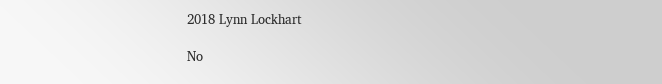2018 Lynn Lockhart

No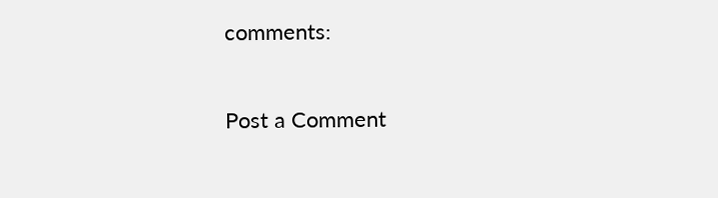comments:

Post a Comment